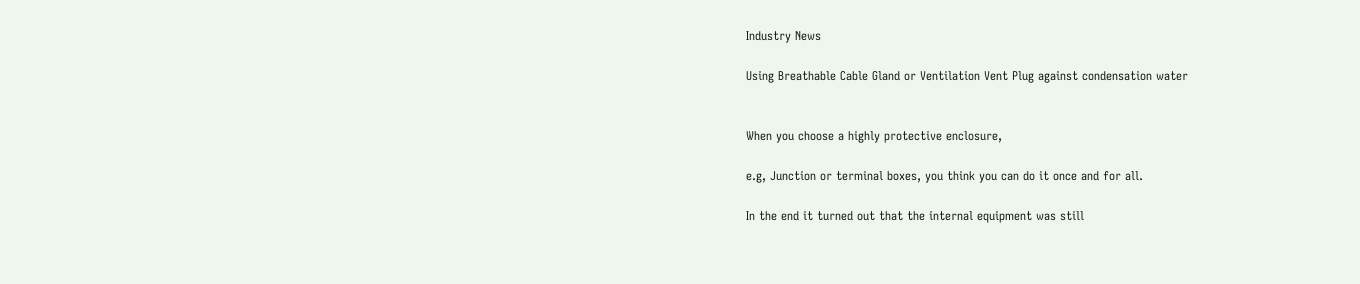Industry News

Using Breathable Cable Gland or Ventilation Vent Plug against condensation water


When you choose a highly protective enclosure,

e.g, Junction or terminal boxes, you think you can do it once and for all.

In the end it turned out that the internal equipment was still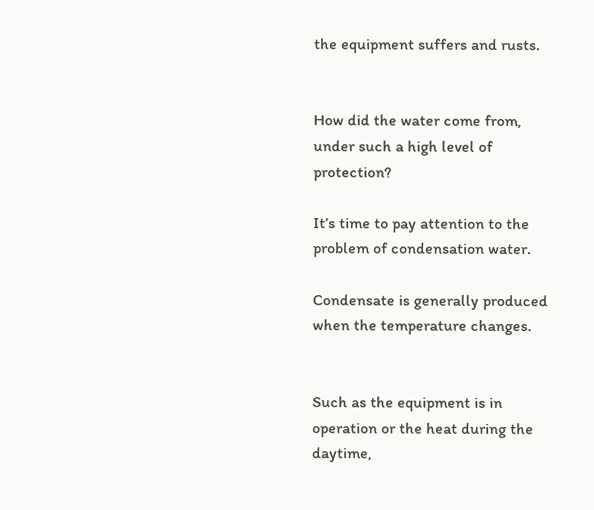the equipment suffers and rusts.


How did the water come from, under such a high level of protection?

It’s time to pay attention to the problem of condensation water.

Condensate is generally produced when the temperature changes.


Such as the equipment is in operation or the heat during the daytime,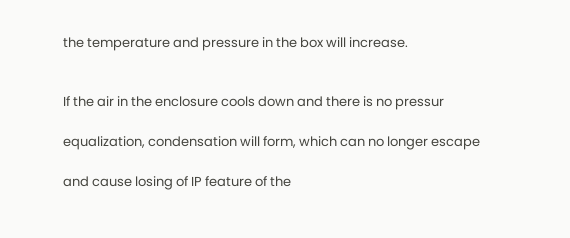the temperature and pressure in the box will increase.


If the air in the enclosure cools down and there is no pressur

equalization, condensation will form, which can no longer escape

and cause losing of IP feature of the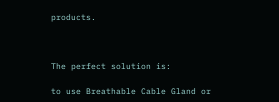products.



The perfect solution is:

to use Breathable Cable Gland or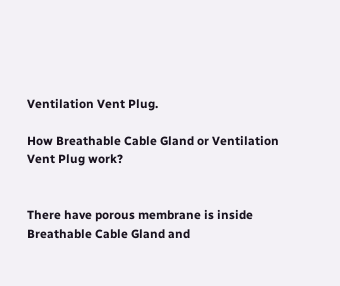Ventilation Vent Plug.

How Breathable Cable Gland or Ventilation Vent Plug work?


There have porous membrane is inside Breathable Cable Gland and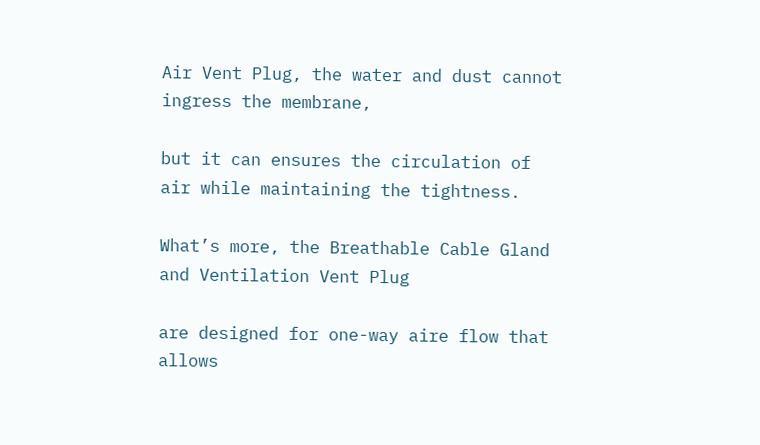Air Vent Plug, the water and dust cannot ingress the membrane,

but it can ensures the circulation of air while maintaining the tightness.

What’s more, the Breathable Cable Gland and Ventilation Vent Plug

are designed for one-way aire flow that allows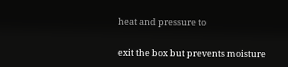heat and pressure to

exit the box but prevents moisture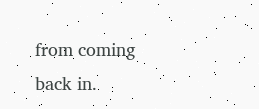from coming back in.